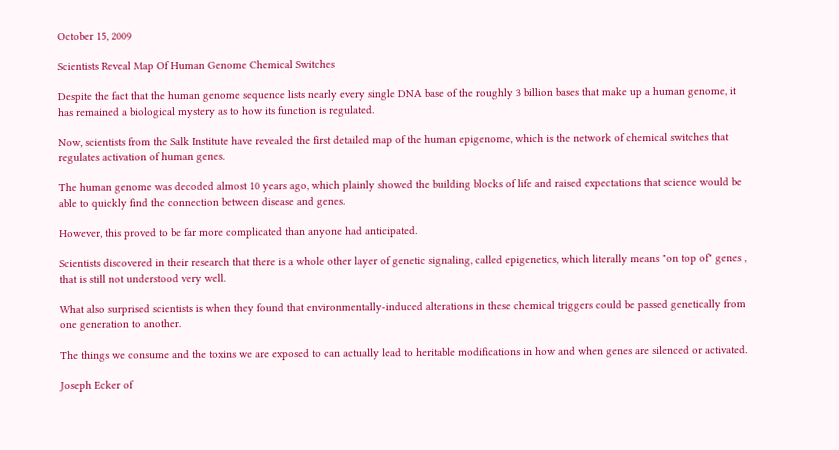October 15, 2009

Scientists Reveal Map Of Human Genome Chemical Switches

Despite the fact that the human genome sequence lists nearly every single DNA base of the roughly 3 billion bases that make up a human genome, it has remained a biological mystery as to how its function is regulated.

Now, scientists from the Salk Institute have revealed the first detailed map of the human epigenome, which is the network of chemical switches that regulates activation of human genes.

The human genome was decoded almost 10 years ago, which plainly showed the building blocks of life and raised expectations that science would be able to quickly find the connection between disease and genes.

However, this proved to be far more complicated than anyone had anticipated.

Scientists discovered in their research that there is a whole other layer of genetic signaling, called epigenetics, which literally means "on top of" genes , that is still not understood very well.

What also surprised scientists is when they found that environmentally-induced alterations in these chemical triggers could be passed genetically from one generation to another.

The things we consume and the toxins we are exposed to can actually lead to heritable modifications in how and when genes are silenced or activated.

Joseph Ecker of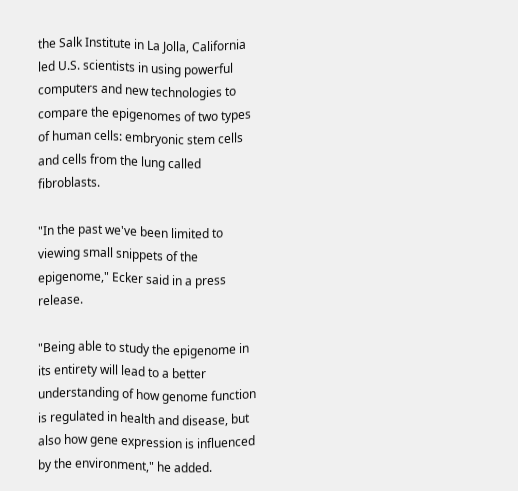the Salk Institute in La Jolla, California led U.S. scientists in using powerful computers and new technologies to compare the epigenomes of two types of human cells: embryonic stem cells and cells from the lung called fibroblasts.

"In the past we've been limited to viewing small snippets of the epigenome," Ecker said in a press release.

"Being able to study the epigenome in its entirety will lead to a better understanding of how genome function is regulated in health and disease, but also how gene expression is influenced by the environment," he added.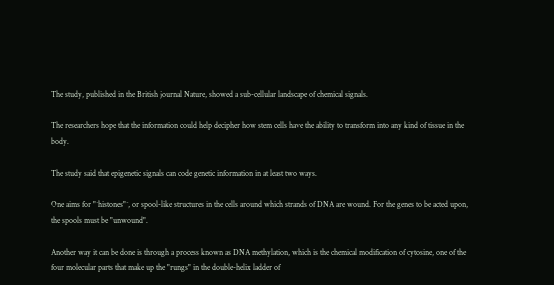The study, published in the British journal Nature, showed a sub-cellular landscape of chemical signals.

The researchers hope that the information could help decipher how stem cells have the ability to transform into any kind of tissue in the body.

The study said that epigenetic signals can code genetic information in at least two ways.

One aims for "˜histones"˜, or spool-like structures in the cells around which strands of DNA are wound. For the genes to be acted upon, the spools must be "unwound".

Another way it can be done is through a process known as DNA methylation, which is the chemical modification of cytosine, one of the four molecular parts that make up the "rungs" in the double-helix ladder of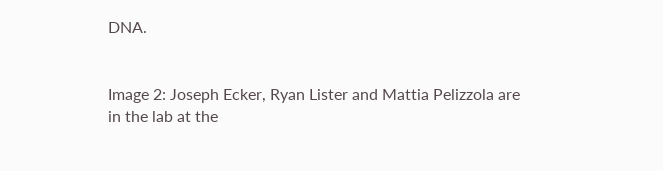DNA.


Image 2: Joseph Ecker, Ryan Lister and Mattia Pelizzola are in the lab at the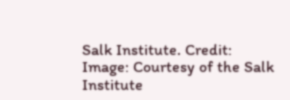Salk Institute. Credit: Image: Courtesy of the Salk Institute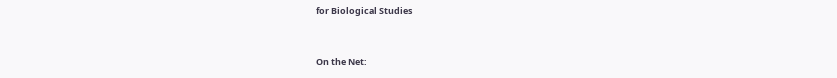for Biological Studies


On the Net: